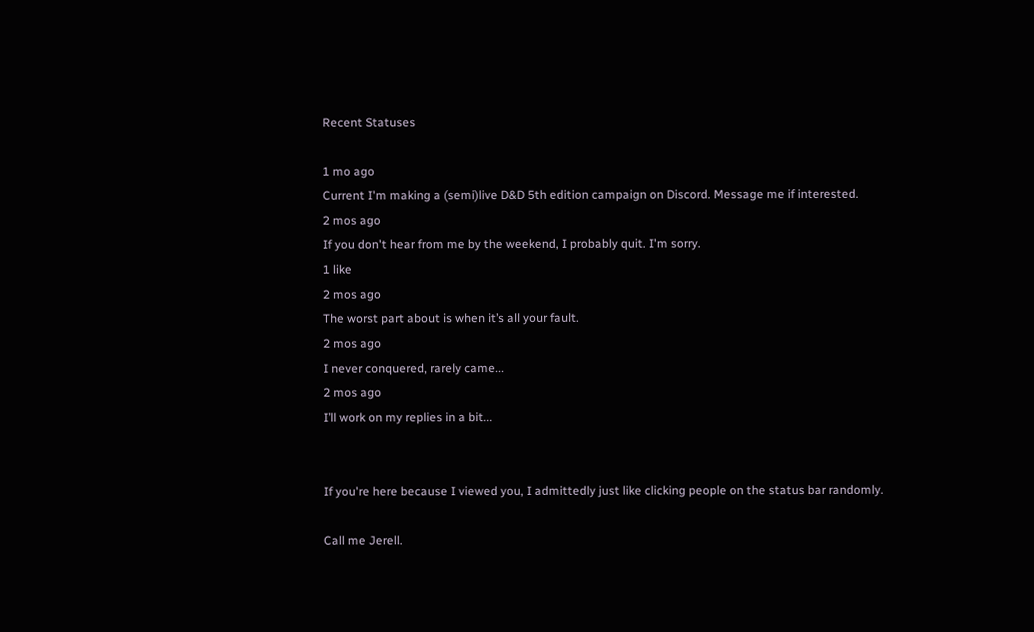Recent Statuses

1 mo ago
Current I'm making a (semi)live D&D 5th edition campaign on Discord. Message me if interested.
2 mos ago
If you don't hear from me by the weekend, I probably quit. I'm sorry.
1 like
2 mos ago
The worst part about is when it’s all your fault.
2 mos ago
I never conquered, rarely came...
2 mos ago
I’ll work on my replies in a bit...


If you're here because I viewed you, I admittedly just like clicking people on the status bar randomly.

Call me Jerell.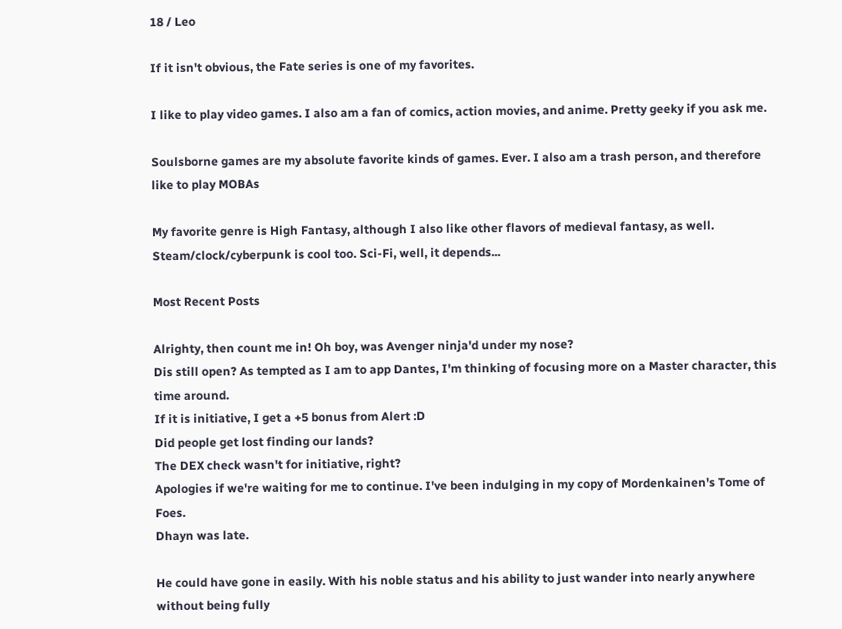18 / Leo

If it isn't obvious, the Fate series is one of my favorites.

I like to play video games. I also am a fan of comics, action movies, and anime. Pretty geeky if you ask me.

Soulsborne games are my absolute favorite kinds of games. Ever. I also am a trash person, and therefore like to play MOBAs

My favorite genre is High Fantasy, although I also like other flavors of medieval fantasy, as well. Steam/clock/cyberpunk is cool too. Sci-Fi, well, it depends...

Most Recent Posts

Alrighty, then count me in! Oh boy, was Avenger ninja'd under my nose?
Dis still open? As tempted as I am to app Dantes, I'm thinking of focusing more on a Master character, this time around.
If it is initiative, I get a +5 bonus from Alert :D
Did people get lost finding our lands?
The DEX check wasn't for initiative, right?
Apologies if we're waiting for me to continue. I've been indulging in my copy of Mordenkainen's Tome of Foes.
Dhayn was late.

He could have gone in easily. With his noble status and his ability to just wander into nearly anywhere without being fully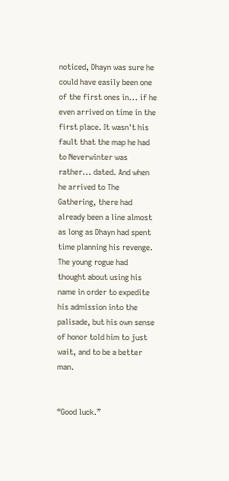noticed, Dhayn was sure he could have easily been one of the first ones in... if he even arrived on time in the first place. It wasn't his fault that the map he had to Neverwinter was rather... dated. And when he arrived to The Gathering, there had already been a line almost as long as Dhayn had spent time planning his revenge. The young rogue had thought about using his name in order to expedite his admission into the palisade, but his own sense of honor told him to just wait, and to be a better man.


“Good luck.”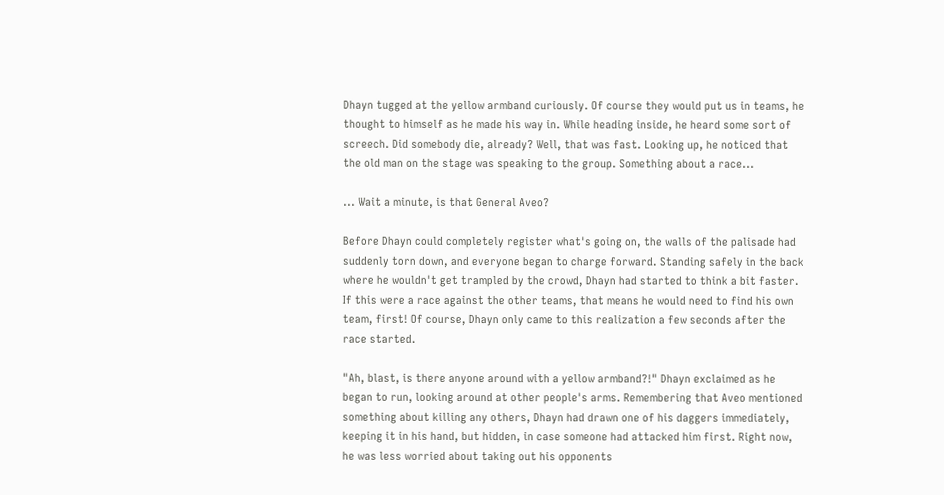Dhayn tugged at the yellow armband curiously. Of course they would put us in teams, he thought to himself as he made his way in. While heading inside, he heard some sort of screech. Did somebody die, already? Well, that was fast. Looking up, he noticed that the old man on the stage was speaking to the group. Something about a race...

... Wait a minute, is that General Aveo?

Before Dhayn could completely register what's going on, the walls of the palisade had suddenly torn down, and everyone began to charge forward. Standing safely in the back where he wouldn't get trampled by the crowd, Dhayn had started to think a bit faster. If this were a race against the other teams, that means he would need to find his own team, first! Of course, Dhayn only came to this realization a few seconds after the race started.

"Ah, blast, is there anyone around with a yellow armband?!" Dhayn exclaimed as he began to run, looking around at other people's arms. Remembering that Aveo mentioned something about killing any others, Dhayn had drawn one of his daggers immediately, keeping it in his hand, but hidden, in case someone had attacked him first. Right now, he was less worried about taking out his opponents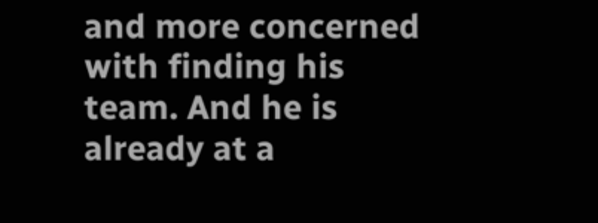and more concerned with finding his team. And he is already at a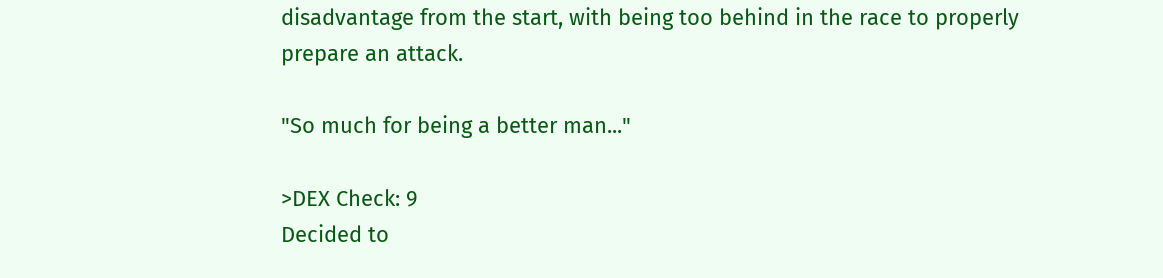disadvantage from the start, with being too behind in the race to properly prepare an attack.

"So much for being a better man..."

>DEX Check: 9
Decided to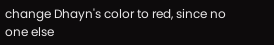change Dhayn's color to red, since no one else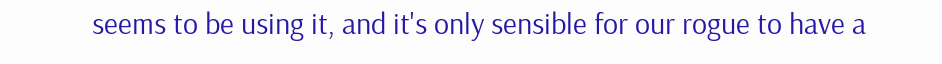seems to be using it, and it's only sensible for our rogue to have a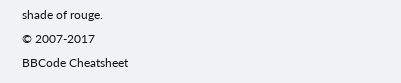shade of rouge.
© 2007-2017
BBCode Cheatsheet